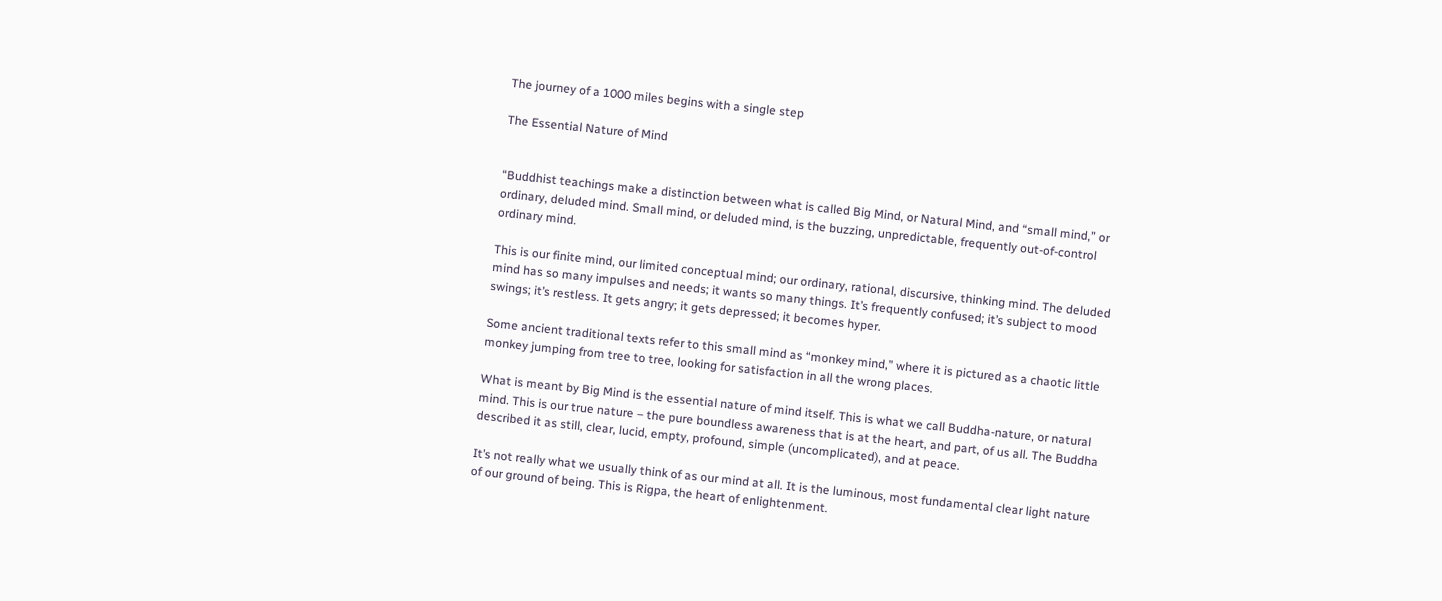The journey of a 1000 miles begins with a single step

The Essential Nature of Mind


“Buddhist teachings make a distinction between what is called Big Mind, or Natural Mind, and “small mind,” or ordinary, deluded mind. Small mind, or deluded mind, is the buzzing, unpredictable, frequently out-of-control ordinary mind.

This is our finite mind, our limited conceptual mind; our ordinary, rational, discursive, thinking mind. The deluded mind has so many impulses and needs; it wants so many things. It’s frequently confused; it’s subject to mood swings; it’s restless. It gets angry; it gets depressed; it becomes hyper.

Some ancient traditional texts refer to this small mind as “monkey mind,” where it is pictured as a chaotic little monkey jumping from tree to tree, looking for satisfaction in all the wrong places.

What is meant by Big Mind is the essential nature of mind itself. This is what we call Buddha-nature, or natural mind. This is our true nature – the pure boundless awareness that is at the heart, and part, of us all. The Buddha described it as still, clear, lucid, empty, profound, simple (uncomplicated), and at peace.

It’s not really what we usually think of as our mind at all. It is the luminous, most fundamental clear light nature of our ground of being. This is Rigpa, the heart of enlightenment.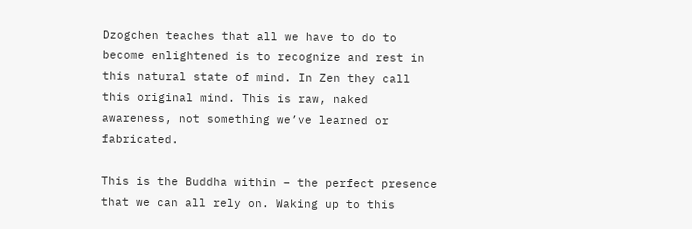Dzogchen teaches that all we have to do to become enlightened is to recognize and rest in this natural state of mind. In Zen they call this original mind. This is raw, naked awareness, not something we’ve learned or fabricated.

This is the Buddha within – the perfect presence that we can all rely on. Waking up to this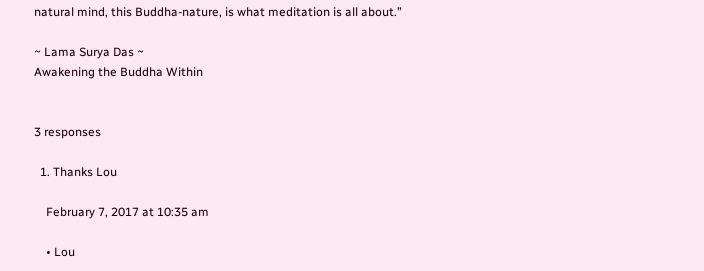natural mind, this Buddha-nature, is what meditation is all about.”

~ Lama Surya Das ~
Awakening the Buddha Within


3 responses

  1. Thanks Lou

    February 7, 2017 at 10:35 am

    • Lou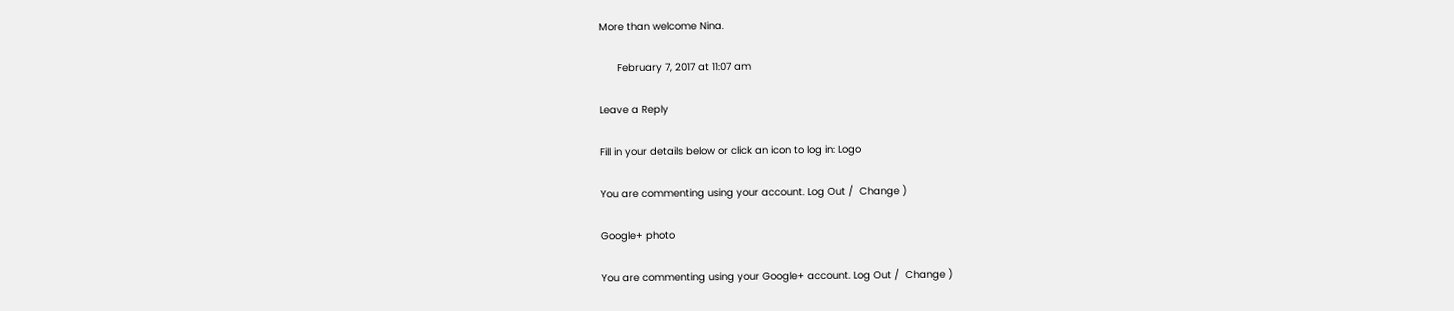More than welcome Nina.

      February 7, 2017 at 11:07 am

Leave a Reply

Fill in your details below or click an icon to log in: Logo

You are commenting using your account. Log Out /  Change )

Google+ photo

You are commenting using your Google+ account. Log Out /  Change )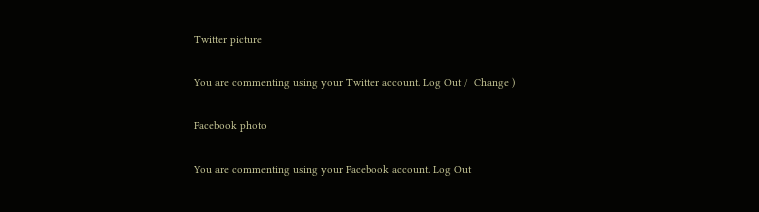Twitter picture

You are commenting using your Twitter account. Log Out /  Change )

Facebook photo

You are commenting using your Facebook account. Log Out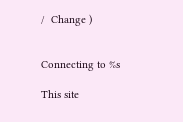/  Change )


Connecting to %s

This site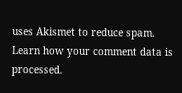uses Akismet to reduce spam. Learn how your comment data is processed.